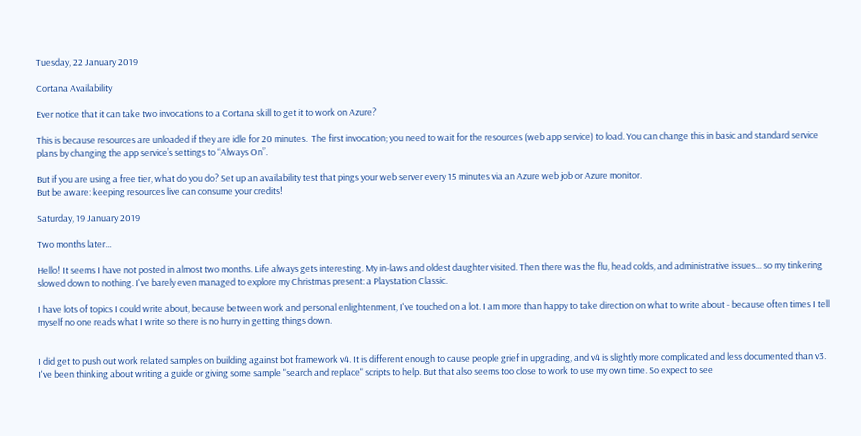Tuesday, 22 January 2019

Cortana Availability

Ever notice that it can take two invocations to a Cortana skill to get it to work on Azure?

This is because resources are unloaded if they are idle for 20 minutes.  The first invocation; you need to wait for the resources (web app service) to load. You can change this in basic and standard service plans by changing the app service’s settings to “Always On”.

But if you are using a free tier, what do you do? Set up an availability test that pings your web server every 15 minutes via an Azure web job or Azure monitor.
But be aware: keeping resources live can consume your credits!

Saturday, 19 January 2019

Two months later...

Hello! It seems I have not posted in almost two months. Life always gets interesting. My in-laws and oldest daughter visited. Then there was the flu, head colds, and administrative issues... so my tinkering slowed down to nothing. I've barely even managed to explore my Christmas present: a Playstation Classic.

I have lots of topics I could write about, because between work and personal enlightenment, I've touched on a lot. I am more than happy to take direction on what to write about - because often times I tell myself no one reads what I write so there is no hurry in getting things down.


I did get to push out work related samples on building against bot framework v4. It is different enough to cause people grief in upgrading, and v4 is slightly more complicated and less documented than v3. I've been thinking about writing a guide or giving some sample "search and replace" scripts to help. But that also seems too close to work to use my own time. So expect to see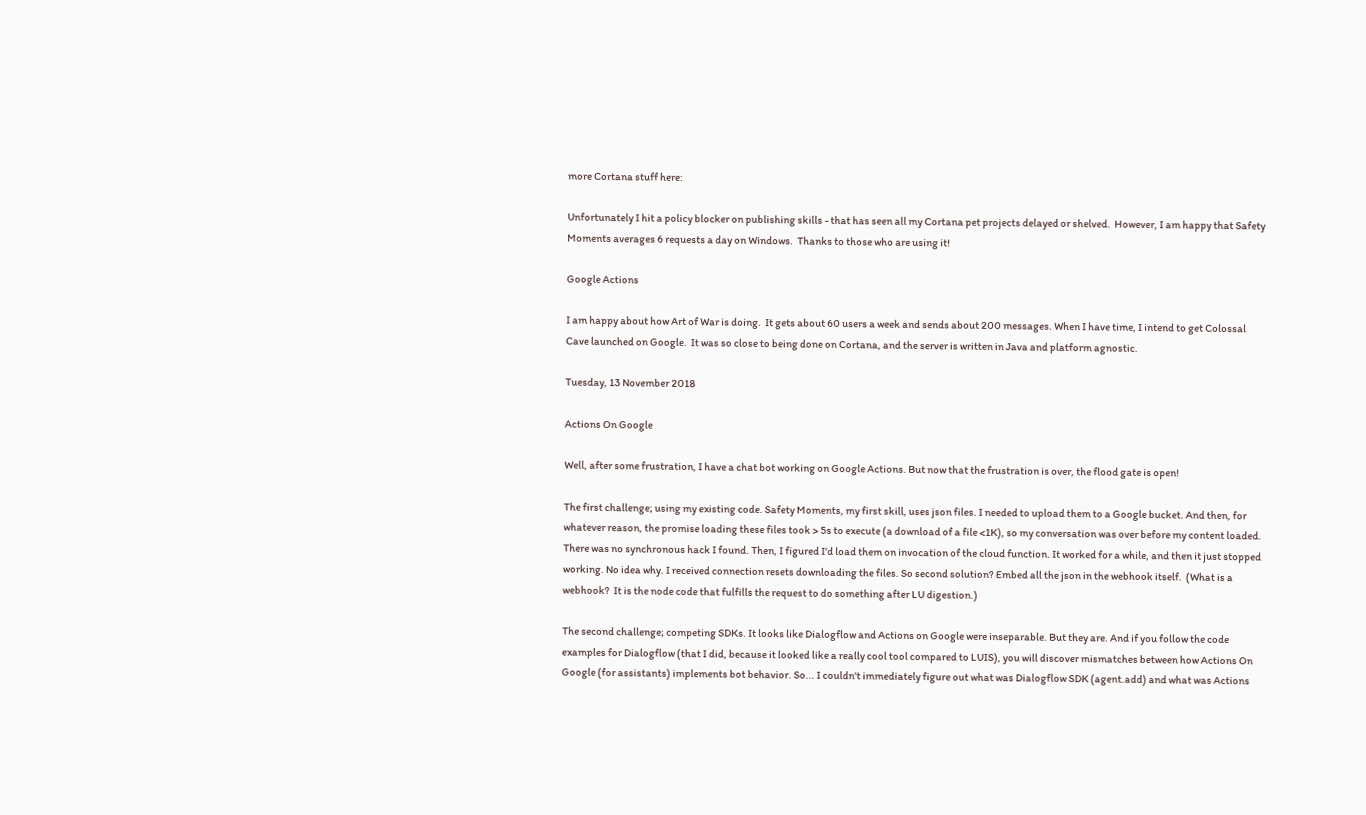more Cortana stuff here:

Unfortunately I hit a policy blocker on publishing skills - that has seen all my Cortana pet projects delayed or shelved.  However, I am happy that Safety Moments averages 6 requests a day on Windows.  Thanks to those who are using it!

Google Actions

I am happy about how Art of War is doing.  It gets about 60 users a week and sends about 200 messages. When I have time, I intend to get Colossal Cave launched on Google.  It was so close to being done on Cortana, and the server is written in Java and platform agnostic.

Tuesday, 13 November 2018

Actions On Google

Well, after some frustration, I have a chat bot working on Google Actions. But now that the frustration is over, the flood gate is open!

The first challenge; using my existing code. Safety Moments, my first skill, uses json files. I needed to upload them to a Google bucket. And then, for whatever reason, the promise loading these files took > 5s to execute (a download of a file <1K), so my conversation was over before my content loaded. There was no synchronous hack I found. Then, I figured I'd load them on invocation of the cloud function. It worked for a while, and then it just stopped working. No idea why. I received connection resets downloading the files. So second solution? Embed all the json in the webhook itself.  (What is a webhook?  It is the node code that fulfills the request to do something after LU digestion.)

The second challenge; competing SDKs. It looks like Dialogflow and Actions on Google were inseparable. But they are. And if you follow the code examples for Dialogflow (that I did, because it looked like a really cool tool compared to LUIS), you will discover mismatches between how Actions On Google (for assistants) implements bot behavior. So... I couldn't immediately figure out what was Dialogflow SDK (agent.add) and what was Actions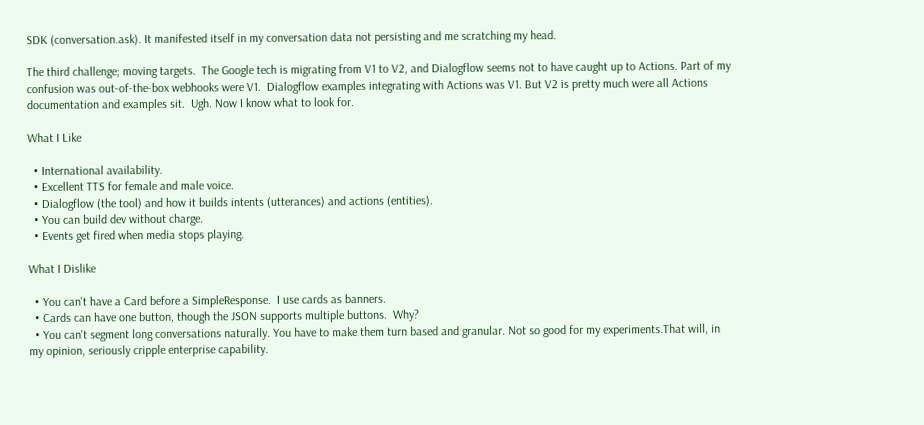SDK (conversation.ask). It manifested itself in my conversation data not persisting and me scratching my head.

The third challenge; moving targets.  The Google tech is migrating from V1 to V2, and Dialogflow seems not to have caught up to Actions. Part of my confusion was out-of-the-box webhooks were V1.  Dialogflow examples integrating with Actions was V1. But V2 is pretty much were all Actions documentation and examples sit.  Ugh. Now I know what to look for.

What I Like

  • International availability.
  • Excellent TTS for female and male voice.
  • Dialogflow (the tool) and how it builds intents (utterances) and actions (entities).
  • You can build dev without charge.
  • Events get fired when media stops playing.

What I Dislike

  • You can't have a Card before a SimpleResponse.  I use cards as banners.
  • Cards can have one button, though the JSON supports multiple buttons.  Why?
  • You can't segment long conversations naturally. You have to make them turn based and granular. Not so good for my experiments.That will, in my opinion, seriously cripple enterprise capability.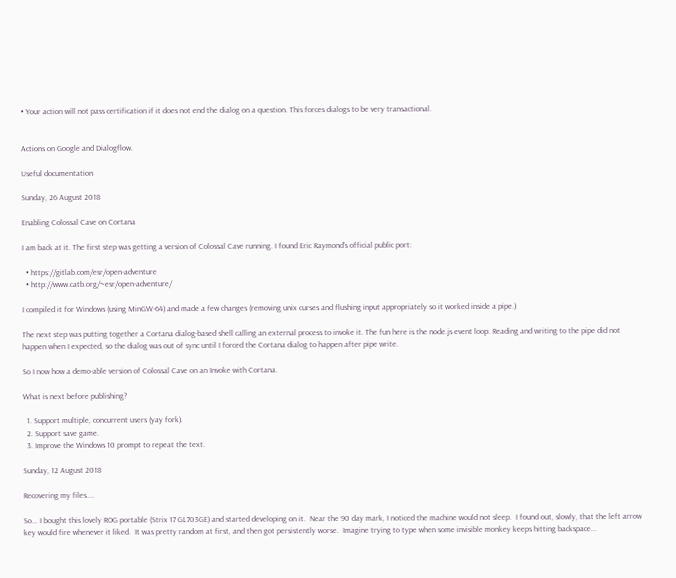• Your action will not pass certification if it does not end the dialog on a question. This forces dialogs to be very transactional.


Actions on Google and Dialogflow.

Useful documentation

Sunday, 26 August 2018

Enabling Colossal Cave on Cortana

I am back at it. The first step was getting a version of Colossal Cave running. I found Eric Raymond's official public port:

  • https://gitlab.com/esr/open-adventure
  • http://www.catb.org/~esr/open-adventure/

I compiled it for Windows (using MinGW-64) and made a few changes (removing unix curses and flushing input appropriately so it worked inside a pipe.)

The next step was putting together a Cortana dialog-based shell calling an external process to invoke it. The fun here is the node.js event loop. Reading and writing to the pipe did not happen when I expected, so the dialog was out of sync until I forced the Cortana dialog to happen after pipe write.

So I now how a demo-able version of Colossal Cave on an Invoke with Cortana.

What is next before publishing?

  1. Support multiple, concurrent users (yay fork).
  2. Support save game.
  3. Improve the Windows 10 prompt to repeat the text.

Sunday, 12 August 2018

Recovering my files....

So... I bought this lovely ROG portable (Strix 17 GL703GE) and started developing on it.  Near the 90 day mark, I noticed the machine would not sleep.  I found out, slowly, that the left arrow key would fire whenever it liked.  It was pretty random at first, and then got persistently worse.  Imagine trying to type when some invisible monkey keeps hitting backspace...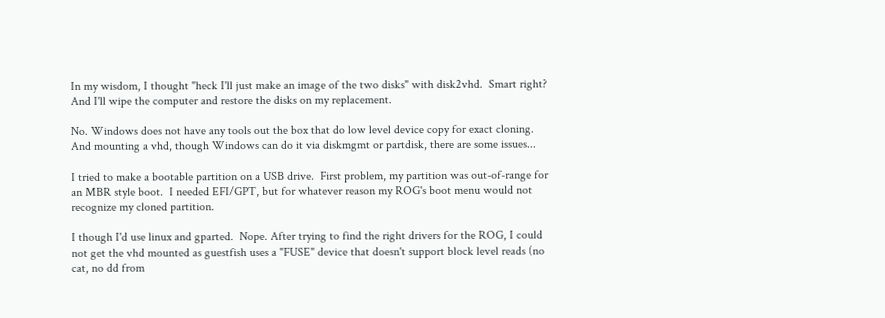In my wisdom, I thought "heck I'll just make an image of the two disks" with disk2vhd.  Smart right? And I'll wipe the computer and restore the disks on my replacement.

No. Windows does not have any tools out the box that do low level device copy for exact cloning. And mounting a vhd, though Windows can do it via diskmgmt or partdisk, there are some issues...

I tried to make a bootable partition on a USB drive.  First problem, my partition was out-of-range for an MBR style boot.  I needed EFI/GPT, but for whatever reason my ROG's boot menu would not recognize my cloned partition.

I though I'd use linux and gparted.  Nope. After trying to find the right drivers for the ROG, I could not get the vhd mounted as guestfish uses a "FUSE" device that doesn't support block level reads (no cat, no dd from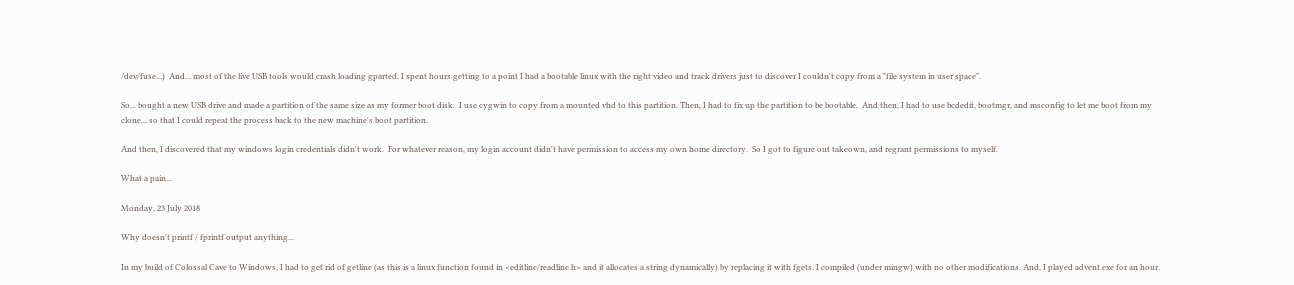/dev/fuse...)  And... most of the live USB tools would crash loading gparted. I spent hours getting to a point I had a bootable linux with the right video and track drivers just to discover I couldn't copy from a "file system in user space".

So... bought a new USB drive and made a partition of the same size as my former boot disk.  I use cygwin to copy from a mounted vhd to this partition. Then, I had to fix up the partition to be bootable.  And then, I had to use bcdedit, bootmgr, and msconfig to let me boot from my clone... so that I could repeat the process back to the new machine's boot partition.

And then, I discovered that my windows login credentials didn't work.  For whatever reason, my login account didn't have permission to access my own home directory.  So I got to figure out takeown, and regrant permissions to myself.

What a pain...

Monday, 23 July 2018

Why doesn't printf / fprintf output anything...

In my build of Colossal Cave to Windows, I had to get rid of getline (as this is a linux function found in <editline/readline.h> and it allocates a string dynamically) by replacing it with fgets. I compiled (under mingw) with no other modifications. And, I played advent.exe for an hour.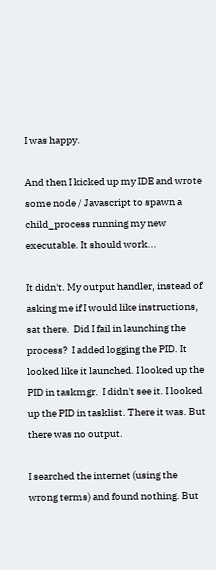I was happy.

And then I kicked up my IDE and wrote some node / Javascript to spawn a child_process running my new executable. It should work...

It didn't. My output handler, instead of asking me if I would like instructions, sat there.  Did I fail in launching the process?  I added logging the PID. It looked like it launched. I looked up the PID in taskmgr.  I didn't see it. I looked up the PID in tasklist. There it was. But there was no output.

I searched the internet (using the wrong terms) and found nothing. But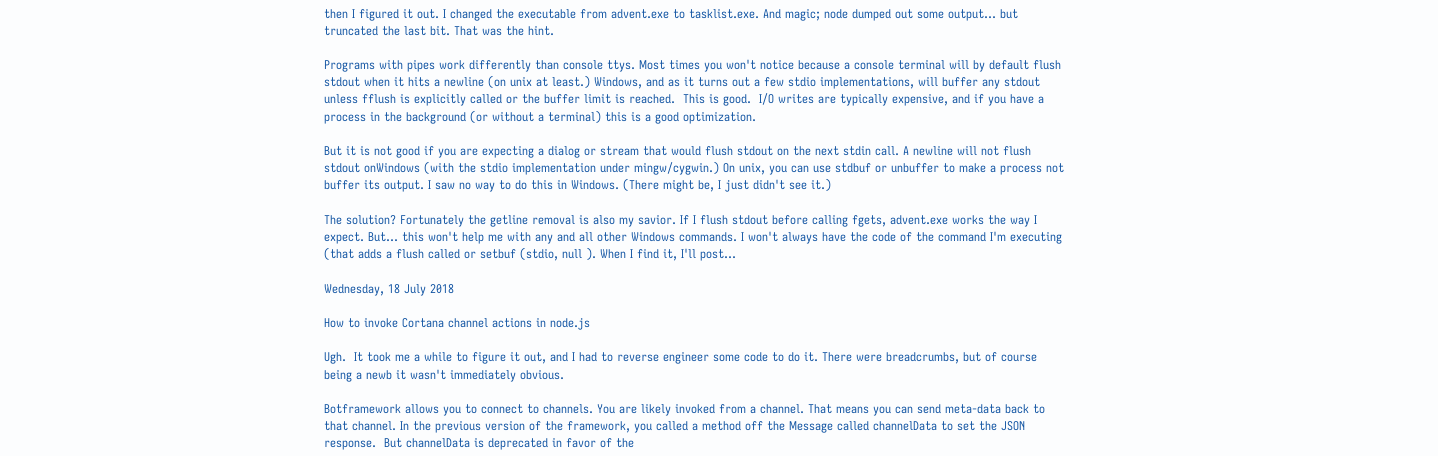then I figured it out. I changed the executable from advent.exe to tasklist.exe. And magic; node dumped out some output... but truncated the last bit. That was the hint.

Programs with pipes work differently than console ttys. Most times you won't notice because a console terminal will by default flush stdout when it hits a newline (on unix at least.) Windows, and as it turns out a few stdio implementations, will buffer any stdout unless fflush is explicitly called or the buffer limit is reached.  This is good.  I/O writes are typically expensive, and if you have a process in the background (or without a terminal) this is a good optimization.

But it is not good if you are expecting a dialog or stream that would flush stdout on the next stdin call. A newline will not flush stdout onWindows (with the stdio implementation under mingw/cygwin.) On unix, you can use stdbuf or unbuffer to make a process not buffer its output. I saw no way to do this in Windows. (There might be, I just didn't see it.)

The solution? Fortunately the getline removal is also my savior. If I flush stdout before calling fgets, advent.exe works the way I expect. But... this won't help me with any and all other Windows commands. I won't always have the code of the command I'm executing (that adds a flush called or setbuf (stdio, null ). When I find it, I'll post...

Wednesday, 18 July 2018

How to invoke Cortana channel actions in node.js

Ugh.  It took me a while to figure it out, and I had to reverse engineer some code to do it. There were breadcrumbs, but of course being a newb it wasn't immediately obvious.

Botframework allows you to connect to channels. You are likely invoked from a channel. That means you can send meta-data back to that channel. In the previous version of the framework, you called a method off the Message called channelData to set the JSON response.  But channelData is deprecated in favor of the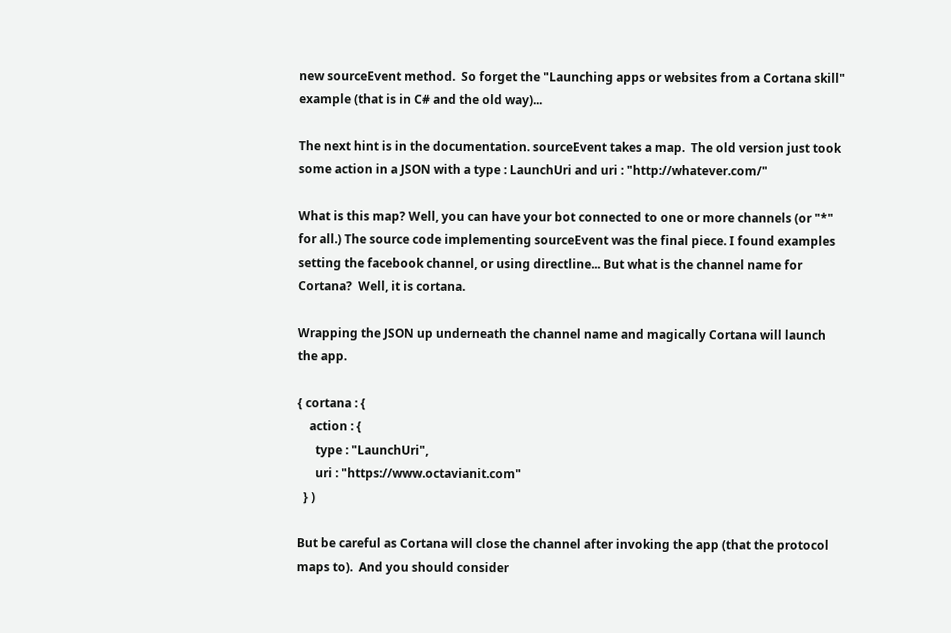new sourceEvent method.  So forget the "Launching apps or websites from a Cortana skill" example (that is in C# and the old way)...

The next hint is in the documentation. sourceEvent takes a map.  The old version just took some action in a JSON with a type : LaunchUri and uri : "http://whatever.com/"

What is this map? Well, you can have your bot connected to one or more channels (or "*" for all.) The source code implementing sourceEvent was the final piece. I found examples setting the facebook channel, or using directline... But what is the channel name for Cortana?  Well, it is cortana.

Wrapping the JSON up underneath the channel name and magically Cortana will launch the app.

{ cortana : {
    action : {
      type : "LaunchUri",
      uri : "https://www.octavianit.com"
  } )

But be careful as Cortana will close the channel after invoking the app (that the protocol maps to).  And you should consider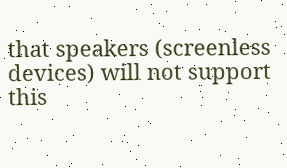that speakers (screenless devices) will not support this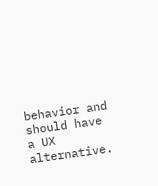behavior and should have a UX alternative.